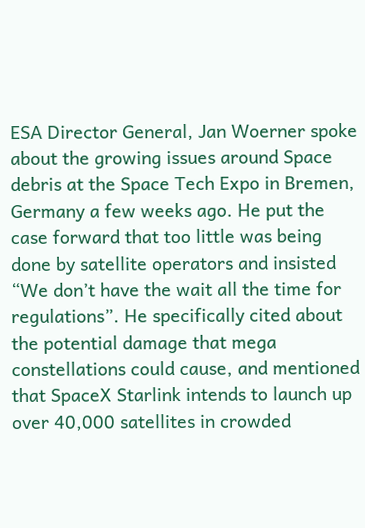ESA Director General, Jan Woerner spoke about the growing issues around Space debris at the Space Tech Expo in Bremen, Germany a few weeks ago. He put the case forward that too little was being done by satellite operators and insisted “We don’t have the wait all the time for regulations”. He specifically cited about the potential damage that mega constellations could cause, and mentioned that SpaceX Starlink intends to launch up over 40,000 satellites in crowded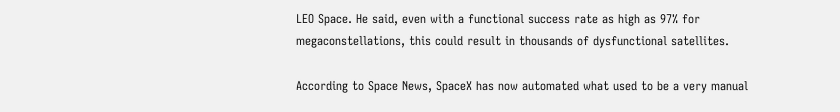LEO Space. He said, even with a functional success rate as high as 97% for megaconstellations, this could result in thousands of dysfunctional satellites.

According to Space News, SpaceX has now automated what used to be a very manual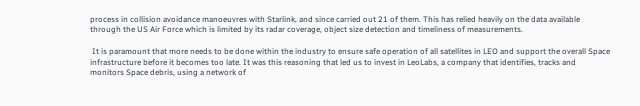process in collision avoidance manoeuvres with Starlink, and since carried out 21 of them. This has relied heavily on the data available through the US Air Force which is limited by its radar coverage, object size detection and timeliness of measurements.

 It is paramount that more needs to be done within the industry to ensure safe operation of all satellites in LEO and support the overall Space infrastructure before it becomes too late. It was this reasoning that led us to invest in LeoLabs, a company that identifies, tracks and monitors Space debris, using a network of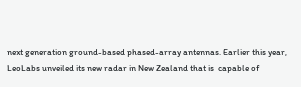next generation ground-based phased-array antennas. Earlier this year, LeoLabs unveiled its new radar in New Zealand that is  capable of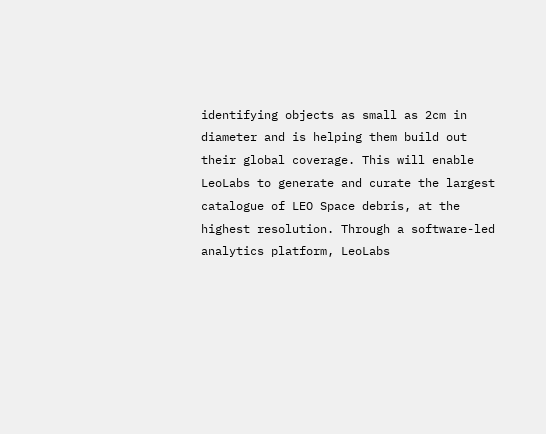identifying objects as small as 2cm in diameter and is helping them build out their global coverage. This will enable LeoLabs to generate and curate the largest catalogue of LEO Space debris, at the highest resolution. Through a software-led analytics platform, LeoLabs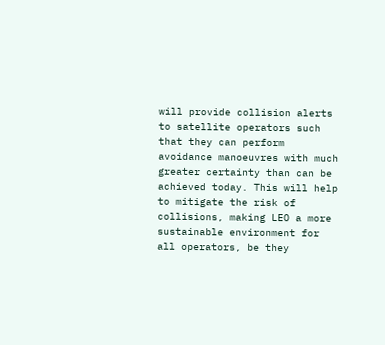will provide collision alerts to satellite operators such that they can perform avoidance manoeuvres with much greater certainty than can be achieved today. This will help to mitigate the risk of collisions, making LEO a more sustainable environment for all operators, be they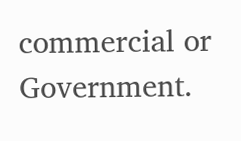commercial or Government.